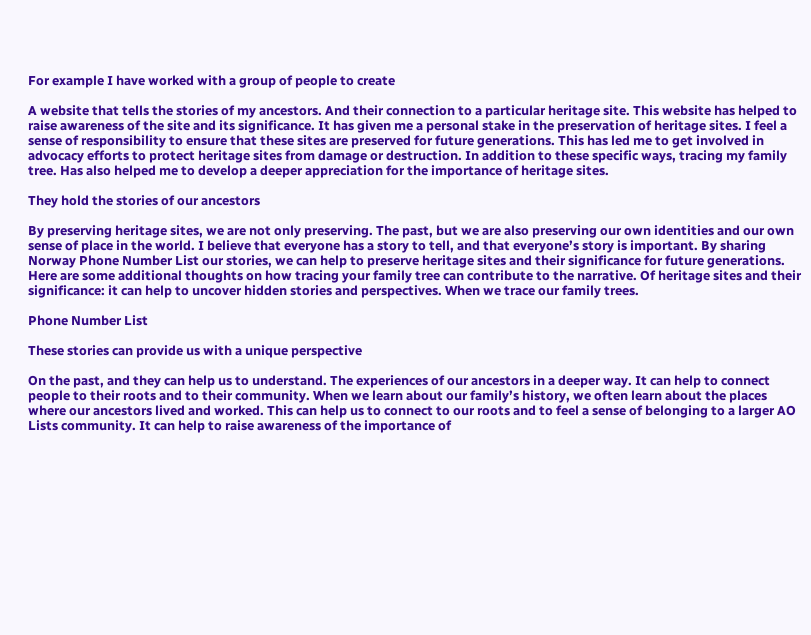For example I have worked with a group of people to create

A website that tells the stories of my ancestors. And their connection to a particular heritage site. This website has helped to raise awareness of the site and its significance. It has given me a personal stake in the preservation of heritage sites. I feel a sense of responsibility to ensure that these sites are preserved for future generations. This has led me to get involved in advocacy efforts to protect heritage sites from damage or destruction. In addition to these specific ways, tracing my family tree. Has also helped me to develop a deeper appreciation for the importance of heritage sites.

They hold the stories of our ancestors

By preserving heritage sites, we are not only preserving. The past, but we are also preserving our own identities and our own sense of place in the world. I believe that everyone has a story to tell, and that everyone’s story is important. By sharing Norway Phone Number List our stories, we can help to preserve heritage sites and their significance for future generations. Here are some additional thoughts on how tracing your family tree can contribute to the narrative. Of heritage sites and their significance: it can help to uncover hidden stories and perspectives. When we trace our family trees.

Phone Number List

These stories can provide us with a unique perspective

On the past, and they can help us to understand. The experiences of our ancestors in a deeper way. It can help to connect people to their roots and to their community. When we learn about our family’s history, we often learn about the places where our ancestors lived and worked. This can help us to connect to our roots and to feel a sense of belonging to a larger AO Lists community. It can help to raise awareness of the importance of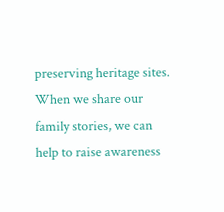preserving heritage sites. When we share our family stories, we can help to raise awareness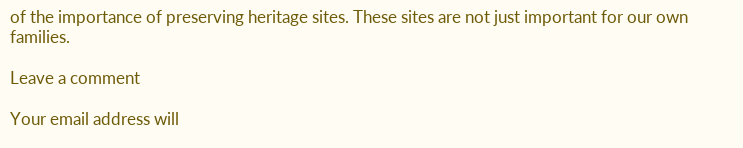of the importance of preserving heritage sites. These sites are not just important for our own families.

Leave a comment

Your email address will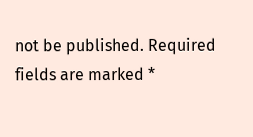not be published. Required fields are marked *